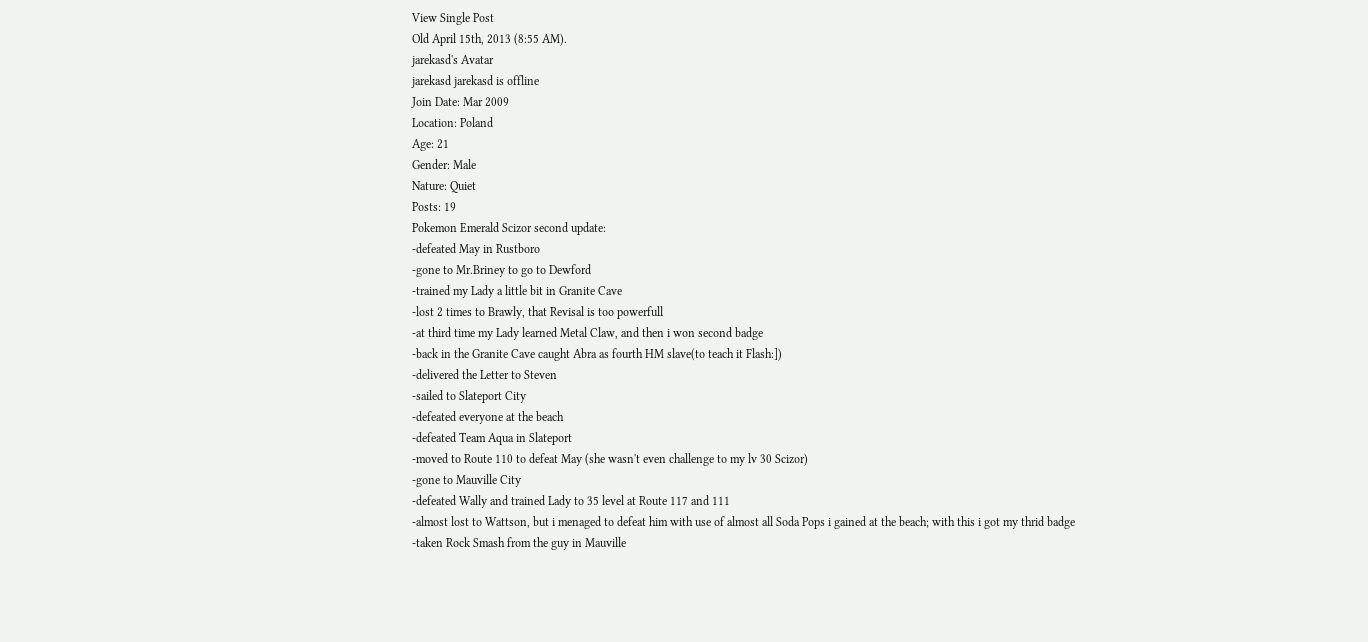View Single Post
Old April 15th, 2013 (8:55 AM).
jarekasd's Avatar
jarekasd jarekasd is offline
Join Date: Mar 2009
Location: Poland
Age: 21
Gender: Male
Nature: Quiet
Posts: 19
Pokemon Emerald Scizor second update:
-defeated May in Rustboro
-gone to Mr.Briney to go to Dewford
-trained my Lady a little bit in Granite Cave
-lost 2 times to Brawly, that Revisal is too powerfull
-at third time my Lady learned Metal Claw, and then i won second badge
-back in the Granite Cave caught Abra as fourth HM slave(to teach it Flash:])
-delivered the Letter to Steven
-sailed to Slateport City
-defeated everyone at the beach
-defeated Team Aqua in Slateport
-moved to Route 110 to defeat May (she wasn't even challenge to my lv 30 Scizor)
-gone to Mauville City
-defeated Wally and trained Lady to 35 level at Route 117 and 111
-almost lost to Wattson, but i menaged to defeat him with use of almost all Soda Pops i gained at the beach; with this i got my thrid badge
-taken Rock Smash from the guy in Mauville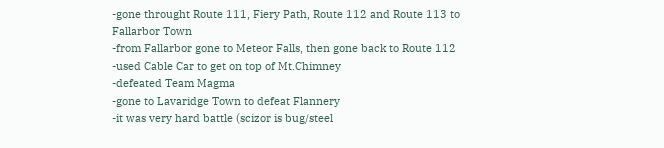-gone throught Route 111, Fiery Path, Route 112 and Route 113 to Fallarbor Town
-from Fallarbor gone to Meteor Falls, then gone back to Route 112
-used Cable Car to get on top of Mt.Chimney
-defeated Team Magma
-gone to Lavaridge Town to defeat Flannery
-it was very hard battle (scizor is bug/steel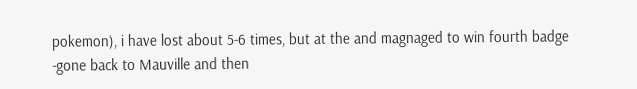pokemon), i have lost about 5-6 times, but at the and magnaged to win fourth badge
-gone back to Mauville and then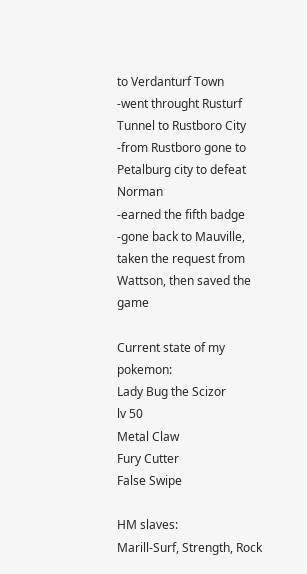to Verdanturf Town
-went throught Rusturf Tunnel to Rustboro City
-from Rustboro gone to Petalburg city to defeat Norman
-earned the fifth badge
-gone back to Mauville, taken the request from Wattson, then saved the game

Current state of my pokemon:
Lady Bug the Scizor
lv 50
Metal Claw
Fury Cutter
False Swipe

HM slaves:
Marill-Surf, Strength, Rock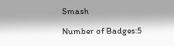Smash

Number of Badges:5